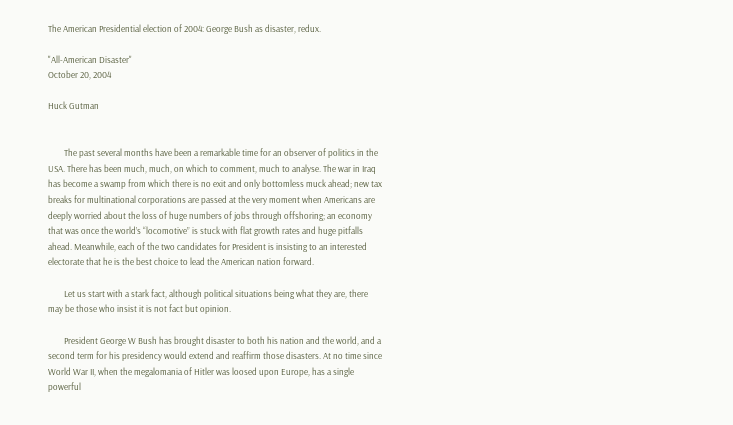The American Presidential election of 2004: George Bush as disaster, redux.

"All-American Disaster"
October 20, 2004

Huck Gutman


        The past several months have been a remarkable time for an observer of politics in the USA. There has been much, much, on which to comment, much to analyse. The war in Iraq has become a swamp from which there is no exit and only bottomless muck ahead; new tax breaks for multinational corporations are passed at the very moment when Americans are deeply worried about the loss of huge numbers of jobs through offshoring; an economy that was once the world’s “locomotive” is stuck with flat growth rates and huge pitfalls ahead. Meanwhile, each of the two candidates for President is insisting to an interested electorate that he is the best choice to lead the American nation forward.

        Let us start with a stark fact, although political situations being what they are, there may be those who insist it is not fact but opinion.

        President George W Bush has brought disaster to both his nation and the world, and a second term for his presidency would extend and reaffirm those disasters. At no time since World War II, when the megalomania of Hitler was loosed upon Europe, has a single powerful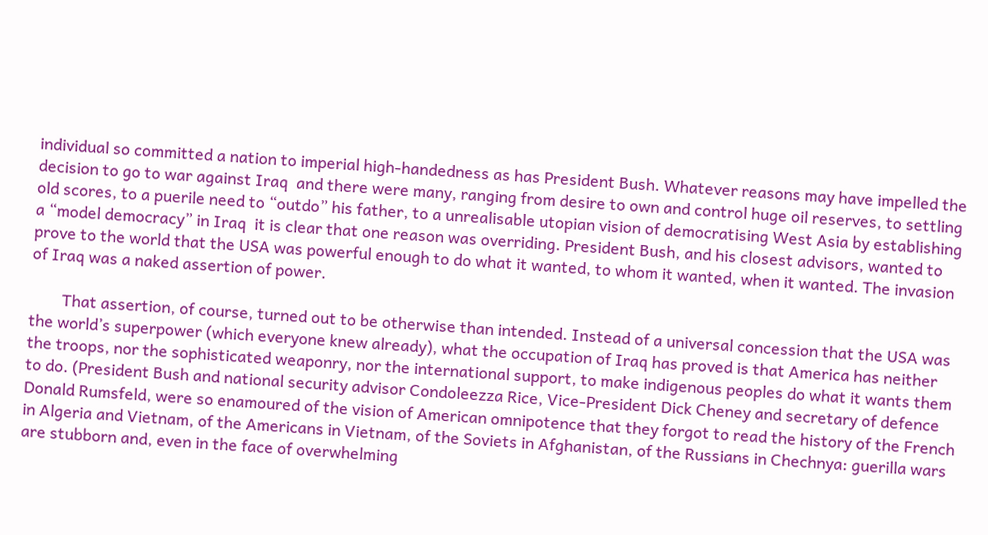individual so committed a nation to imperial high-handedness as has President Bush. Whatever reasons may have impelled the decision to go to war against Iraq  and there were many, ranging from desire to own and control huge oil reserves, to settling old scores, to a puerile need to “outdo” his father, to a unrealisable utopian vision of democratising West Asia by establishing a “model democracy” in Iraq  it is clear that one reason was overriding. President Bush, and his closest advisors, wanted to prove to the world that the USA was powerful enough to do what it wanted, to whom it wanted, when it wanted. The invasion of Iraq was a naked assertion of power.

        That assertion, of course, turned out to be otherwise than intended. Instead of a universal concession that the USA was the world’s superpower (which everyone knew already), what the occupation of Iraq has proved is that America has neither the troops, nor the sophisticated weaponry, nor the international support, to make indigenous peoples do what it wants them to do. (President Bush and national security advisor Condoleezza Rice, Vice-President Dick Cheney and secretary of defence Donald Rumsfeld, were so enamoured of the vision of American omnipotence that they forgot to read the history of the French in Algeria and Vietnam, of the Americans in Vietnam, of the Soviets in Afghanistan, of the Russians in Chechnya: guerilla wars are stubborn and, even in the face of overwhelming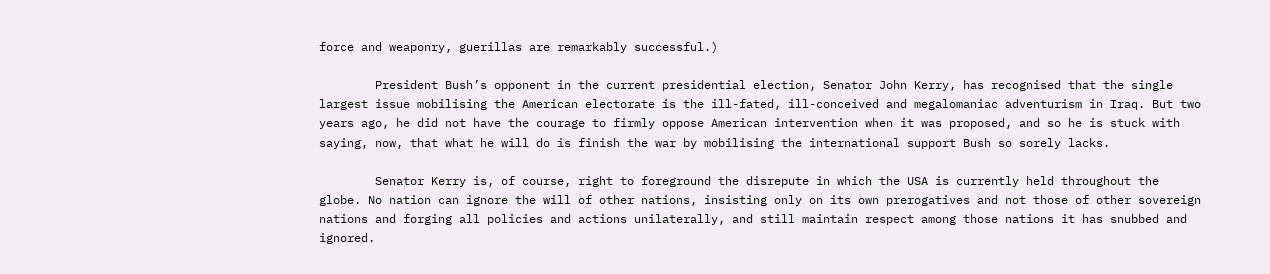force and weaponry, guerillas are remarkably successful.)

        President Bush’s opponent in the current presidential election, Senator John Kerry, has recognised that the single largest issue mobilising the American electorate is the ill-fated, ill-conceived and megalomaniac adventurism in Iraq. But two years ago, he did not have the courage to firmly oppose American intervention when it was proposed, and so he is stuck with saying, now, that what he will do is finish the war by mobilising the international support Bush so sorely lacks.

        Senator Kerry is, of course, right to foreground the disrepute in which the USA is currently held throughout the globe. No nation can ignore the will of other nations, insisting only on its own prerogatives and not those of other sovereign nations and forging all policies and actions unilaterally, and still maintain respect among those nations it has snubbed and ignored.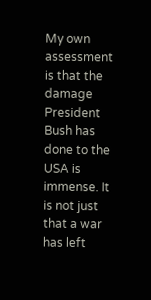My own assessment is that the damage President Bush has done to the USA is immense. It is not just that a war has left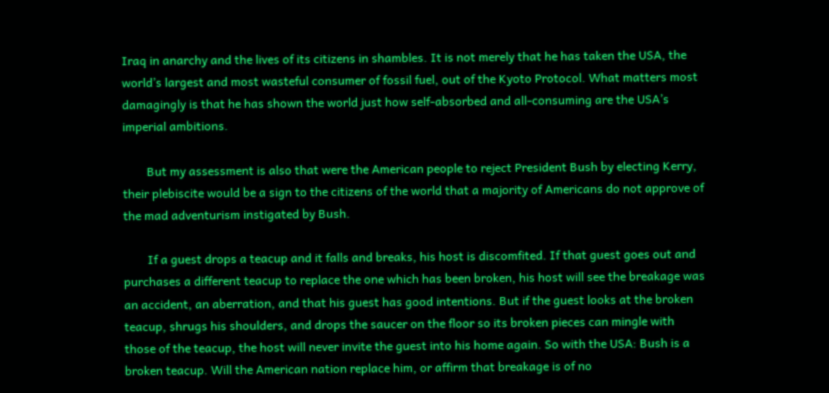Iraq in anarchy and the lives of its citizens in shambles. It is not merely that he has taken the USA, the world’s largest and most wasteful consumer of fossil fuel, out of the Kyoto Protocol. What matters most damagingly is that he has shown the world just how self-absorbed and all-consuming are the USA’s imperial ambitions.

        But my assessment is also that were the American people to reject President Bush by electing Kerry, their plebiscite would be a sign to the citizens of the world that a majority of Americans do not approve of the mad adventurism instigated by Bush.

        If a guest drops a teacup and it falls and breaks, his host is discomfited. If that guest goes out and purchases a different teacup to replace the one which has been broken, his host will see the breakage was an accident, an aberration, and that his guest has good intentions. But if the guest looks at the broken teacup, shrugs his shoulders, and drops the saucer on the floor so its broken pieces can mingle with those of the teacup, the host will never invite the guest into his home again. So with the USA: Bush is a broken teacup. Will the American nation replace him, or affirm that breakage is of no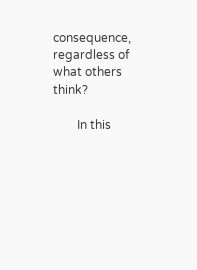consequence, regardless of what others think?

        In this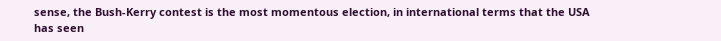sense, the Bush-Kerry contest is the most momentous election, in international terms that the USA has seen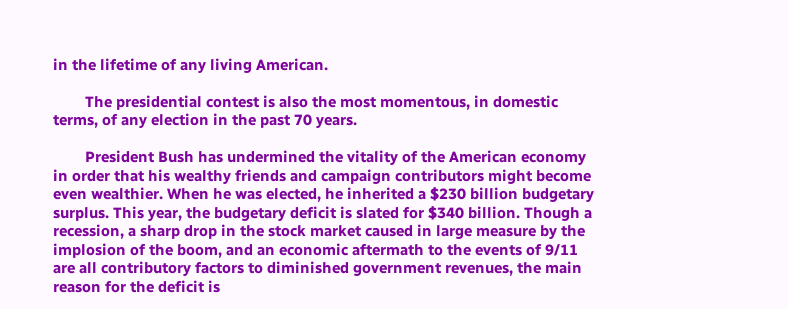in the lifetime of any living American.

        The presidential contest is also the most momentous, in domestic terms, of any election in the past 70 years.

        President Bush has undermined the vitality of the American economy in order that his wealthy friends and campaign contributors might become even wealthier. When he was elected, he inherited a $230 billion budgetary surplus. This year, the budgetary deficit is slated for $340 billion. Though a recession, a sharp drop in the stock market caused in large measure by the implosion of the boom, and an economic aftermath to the events of 9/11 are all contributory factors to diminished government revenues, the main reason for the deficit is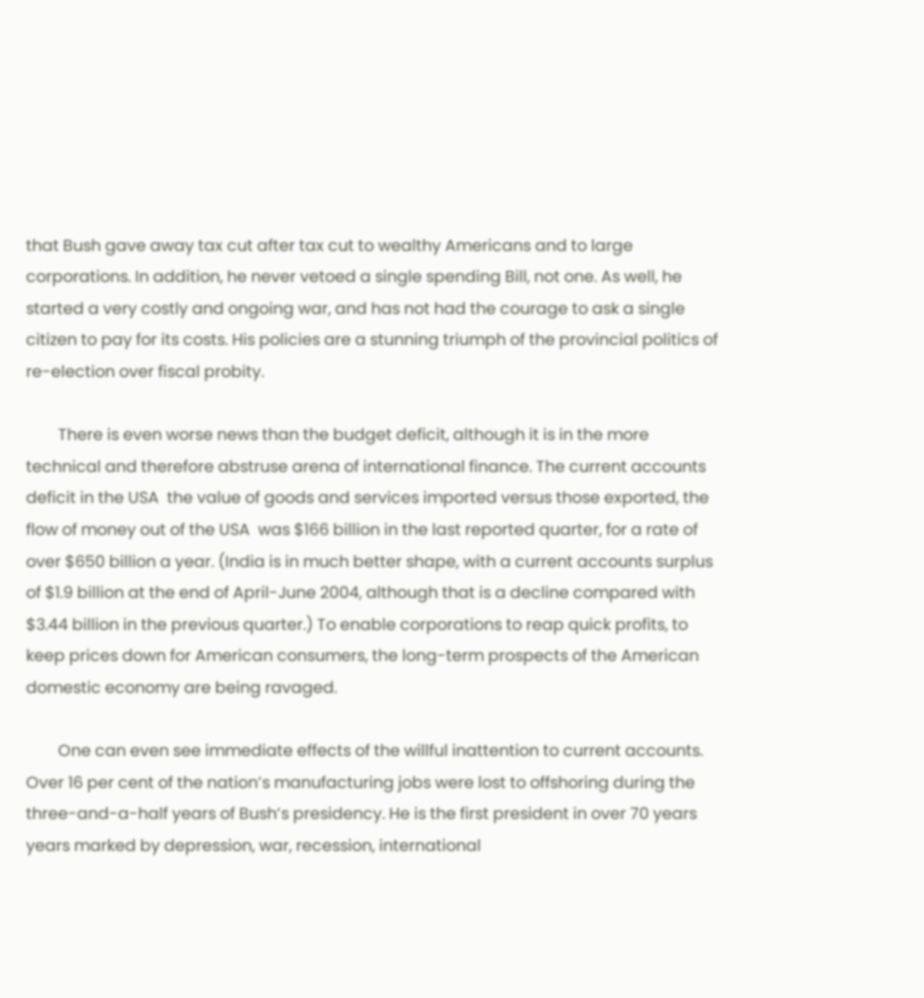that Bush gave away tax cut after tax cut to wealthy Americans and to large corporations. In addition, he never vetoed a single spending Bill, not one. As well, he started a very costly and ongoing war, and has not had the courage to ask a single citizen to pay for its costs. His policies are a stunning triumph of the provincial politics of re-election over fiscal probity.

        There is even worse news than the budget deficit, although it is in the more technical and therefore abstruse arena of international finance. The current accounts deficit in the USA  the value of goods and services imported versus those exported, the flow of money out of the USA  was $166 billion in the last reported quarter, for a rate of over $650 billion a year. (India is in much better shape, with a current accounts surplus of $1.9 billion at the end of April-June 2004, although that is a decline compared with $3.44 billion in the previous quarter.) To enable corporations to reap quick profits, to keep prices down for American consumers, the long-term prospects of the American domestic economy are being ravaged.

        One can even see immediate effects of the willful inattention to current accounts. Over 16 per cent of the nation’s manufacturing jobs were lost to offshoring during the three-and-a-half years of Bush’s presidency. He is the first president in over 70 years  years marked by depression, war, recession, international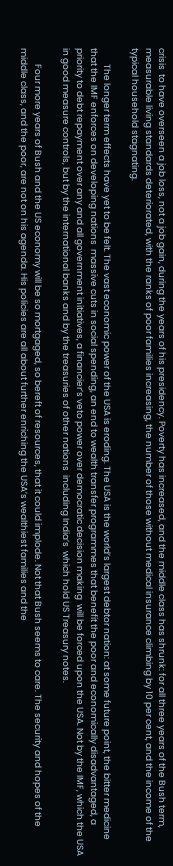crisis  to have overseen a job loss, not a job gain, during the years of his presidency. Poverty has increased, and the middle class has shrunk: for all three years of the Bush term, measurable living standards deteriorated, with the ranks of poor families increasing, the number of those without medical insurance climbing by 10 per cent, and the income of the typical household stagnating.

        The longer term effects have yet to be felt. The vast economic power of the USA is eroding. The USA is the world’s largest debtor nation: at some future point, the bitter medicine that the IMF enforces on developing nations  massive cuts in social spending, an end to wealth transfer programmes that benefit the poor and economically disadvantaged, a priority to debt repayment over any and all government initiatives, a financier’s veto power over democratic decision making  will be forced upon the USA. Not by the IMF, which the USA in good measure controls, but by the international banks and by the treasuries of other nations  including India’s  which hold US Treasury notes.

        Four more years of Bush and the US economy will be so mortgaged, so bereft of resources, that it could implode. Not that Bush seems to care. The security and hopes of the middle class, and the poor, are not on his agenda. His policies are all about further enriching the USA’s wealthiest families and the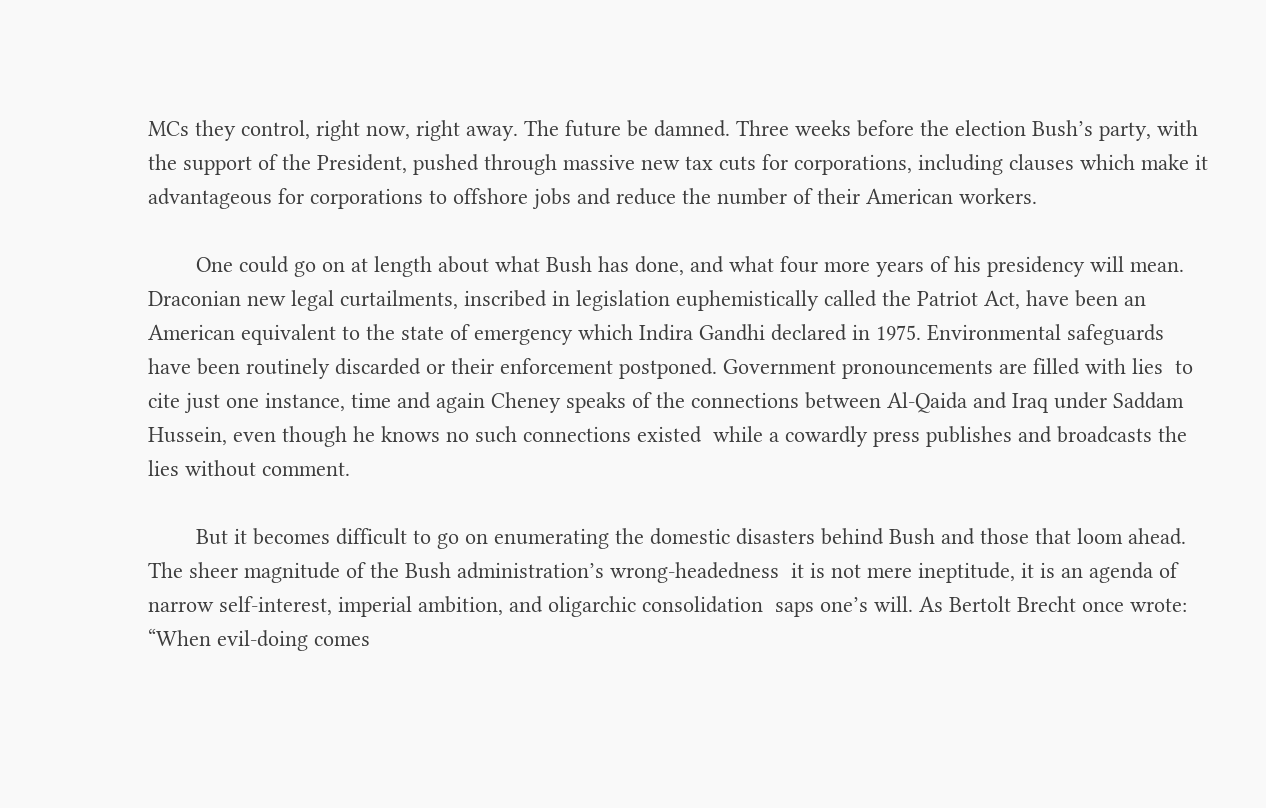MCs they control, right now, right away. The future be damned. Three weeks before the election Bush’s party, with the support of the President, pushed through massive new tax cuts for corporations, including clauses which make it advantageous for corporations to offshore jobs and reduce the number of their American workers.

        One could go on at length about what Bush has done, and what four more years of his presidency will mean. Draconian new legal curtailments, inscribed in legislation euphemistically called the Patriot Act, have been an American equivalent to the state of emergency which Indira Gandhi declared in 1975. Environmental safeguards have been routinely discarded or their enforcement postponed. Government pronouncements are filled with lies  to cite just one instance, time and again Cheney speaks of the connections between Al-Qaida and Iraq under Saddam Hussein, even though he knows no such connections existed  while a cowardly press publishes and broadcasts the lies without comment.

        But it becomes difficult to go on enumerating the domestic disasters behind Bush and those that loom ahead. The sheer magnitude of the Bush administration’s wrong-headedness  it is not mere ineptitude, it is an agenda of narrow self-interest, imperial ambition, and oligarchic consolidation  saps one’s will. As Bertolt Brecht once wrote: “When evil-doing comes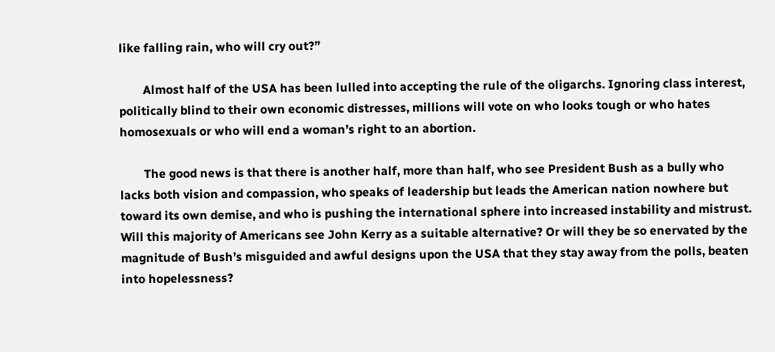like falling rain, who will cry out?”

        Almost half of the USA has been lulled into accepting the rule of the oligarchs. Ignoring class interest, politically blind to their own economic distresses, millions will vote on who looks tough or who hates homosexuals or who will end a woman’s right to an abortion.

        The good news is that there is another half, more than half, who see President Bush as a bully who lacks both vision and compassion, who speaks of leadership but leads the American nation nowhere but toward its own demise, and who is pushing the international sphere into increased instability and mistrust. Will this majority of Americans see John Kerry as a suitable alternative? Or will they be so enervated by the magnitude of Bush’s misguided and awful designs upon the USA that they stay away from the polls, beaten into hopelessness?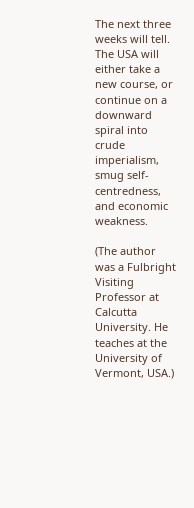The next three weeks will tell. The USA will either take a new course, or continue on a downward spiral into crude imperialism, smug self-centredness, and economic weakness.

(The author was a Fulbright Visiting Professor at Calcutta University. He teaches at the University of Vermont, USA.)